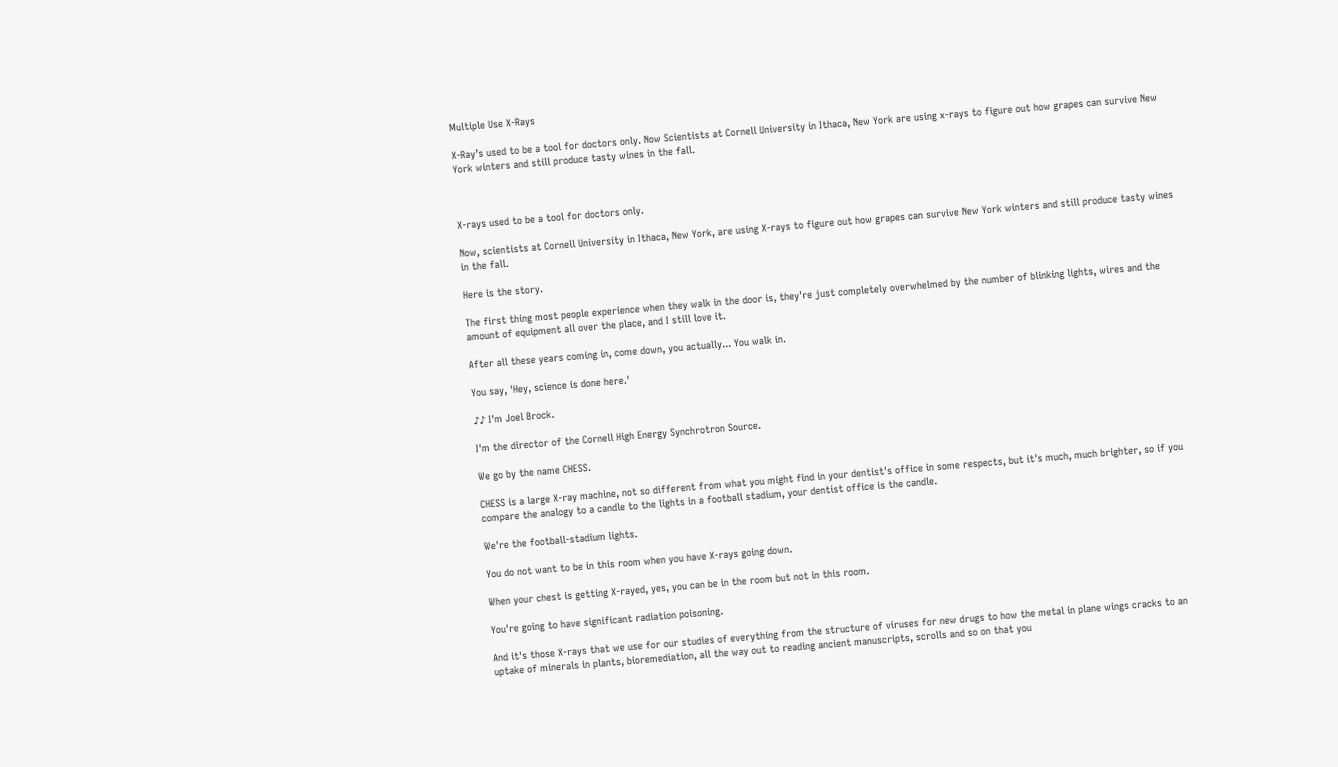Multiple Use X-Rays

X-Ray’s used to be a tool for doctors only. Now Scientists at Cornell University in Ithaca, New York are using x-rays to figure out how grapes can survive New York winters and still produce tasty wines in the fall.



X-rays used to be a tool for doctors only.

Now, scientists at Cornell University in Ithaca, New York, are using X-rays to figure out how grapes can survive New York winters and still produce tasty wines in the fall.

Here is the story.

The first thing most people experience when they walk in the door is, they're just completely overwhelmed by the number of blinking lights, wires and the amount of equipment all over the place, and I still love it.

After all these years coming in, come down, you actually... You walk in.

You say, 'Hey, science is done here.'

♪♪ I'm Joel Brock.

I'm the director of the Cornell High Energy Synchrotron Source.

We go by the name CHESS.

CHESS is a large X-ray machine, not so different from what you might find in your dentist's office in some respects, but it's much, much brighter, so if you compare the analogy to a candle to the lights in a football stadium, your dentist office is the candle.

We're the football-stadium lights.

You do not want to be in this room when you have X-rays going down.

When your chest is getting X-rayed, yes, you can be in the room but not in this room.

You're going to have significant radiation poisoning.

And it's those X-rays that we use for our studies of everything from the structure of viruses for new drugs to how the metal in plane wings cracks to an uptake of minerals in plants, bioremediation, all the way out to reading ancient manuscripts, scrolls and so on that you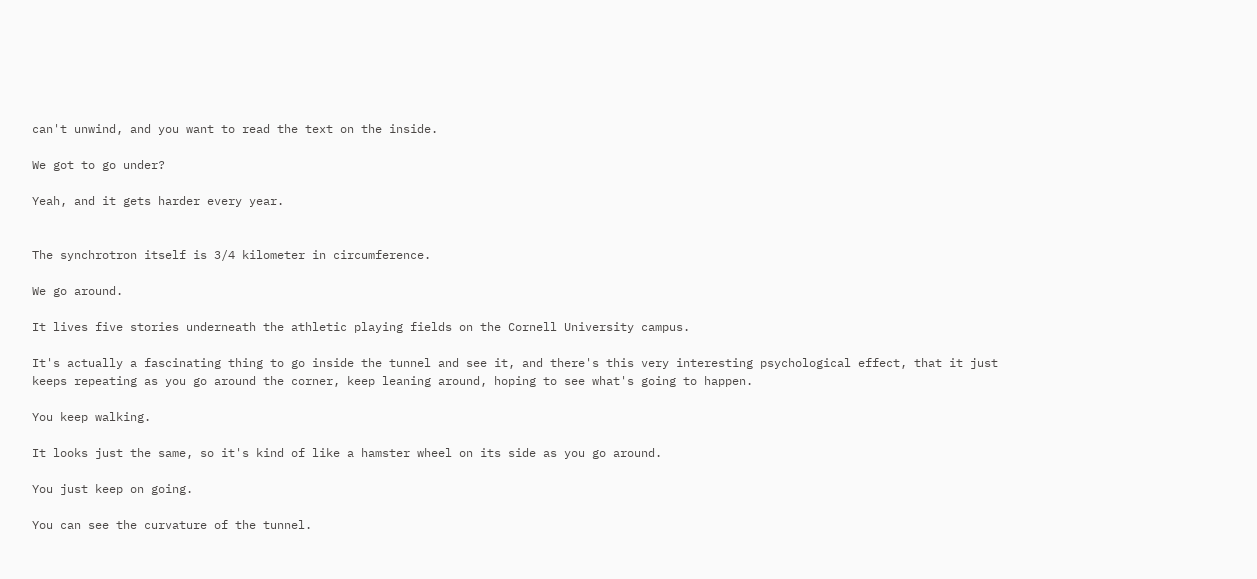can't unwind, and you want to read the text on the inside.

We got to go under?

Yeah, and it gets harder every year.


The synchrotron itself is 3/4 kilometer in circumference.

We go around.

It lives five stories underneath the athletic playing fields on the Cornell University campus.

It's actually a fascinating thing to go inside the tunnel and see it, and there's this very interesting psychological effect, that it just keeps repeating as you go around the corner, keep leaning around, hoping to see what's going to happen.

You keep walking.

It looks just the same, so it's kind of like a hamster wheel on its side as you go around.

You just keep on going.

You can see the curvature of the tunnel.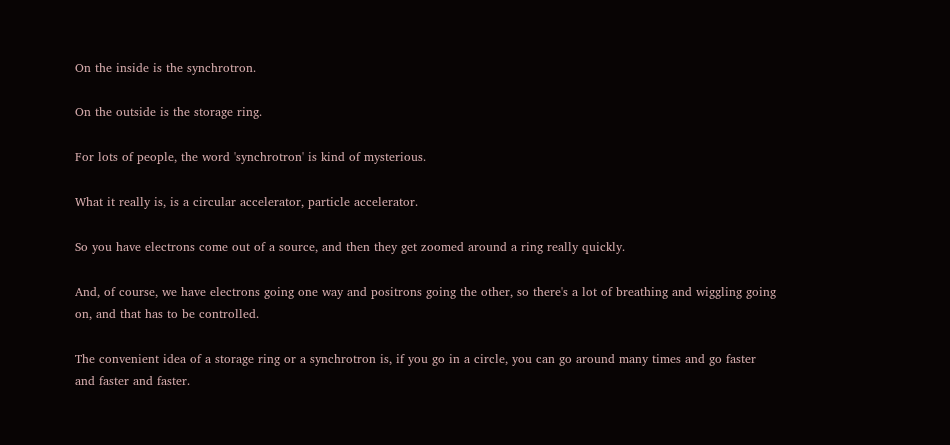On the inside is the synchrotron.

On the outside is the storage ring.

For lots of people, the word 'synchrotron' is kind of mysterious.

What it really is, is a circular accelerator, particle accelerator.

So you have electrons come out of a source, and then they get zoomed around a ring really quickly.

And, of course, we have electrons going one way and positrons going the other, so there's a lot of breathing and wiggling going on, and that has to be controlled.

The convenient idea of a storage ring or a synchrotron is, if you go in a circle, you can go around many times and go faster and faster and faster.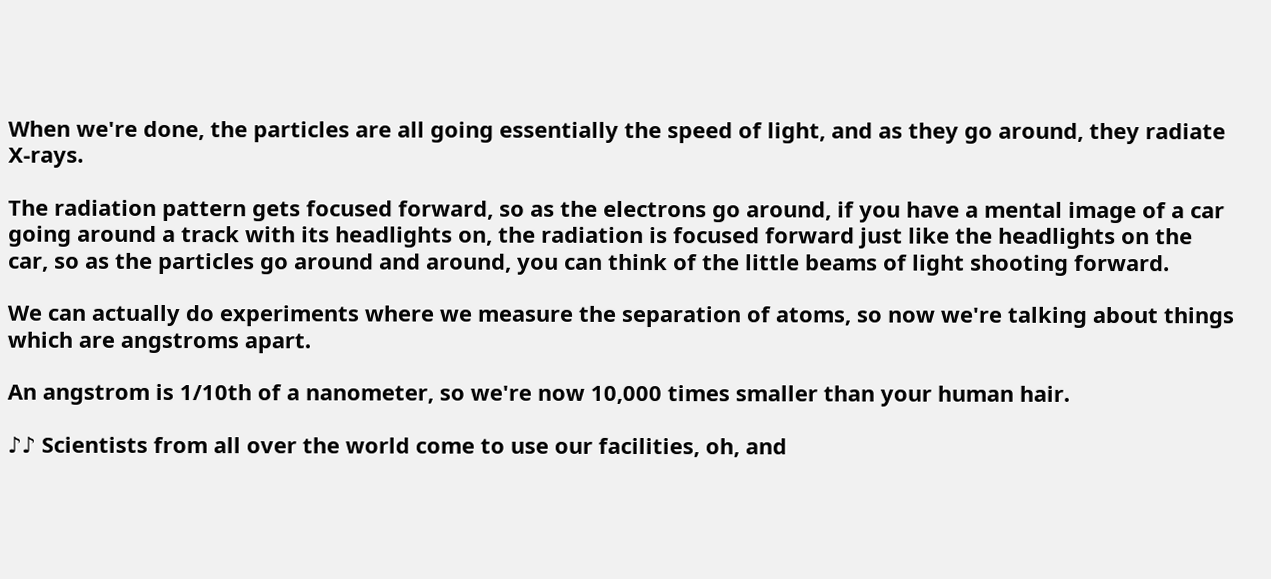When we're done, the particles are all going essentially the speed of light, and as they go around, they radiate X-rays.

The radiation pattern gets focused forward, so as the electrons go around, if you have a mental image of a car going around a track with its headlights on, the radiation is focused forward just like the headlights on the car, so as the particles go around and around, you can think of the little beams of light shooting forward.

We can actually do experiments where we measure the separation of atoms, so now we're talking about things which are angstroms apart.

An angstrom is 1/10th of a nanometer, so we're now 10,000 times smaller than your human hair.

♪♪ Scientists from all over the world come to use our facilities, oh, and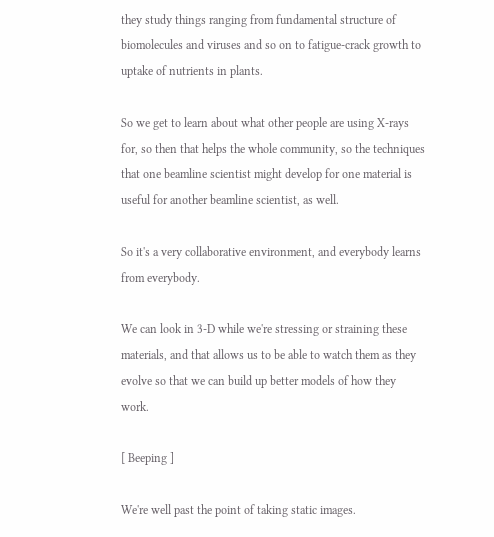they study things ranging from fundamental structure of biomolecules and viruses and so on to fatigue-crack growth to uptake of nutrients in plants.

So we get to learn about what other people are using X-rays for, so then that helps the whole community, so the techniques that one beamline scientist might develop for one material is useful for another beamline scientist, as well.

So it's a very collaborative environment, and everybody learns from everybody.

We can look in 3-D while we're stressing or straining these materials, and that allows us to be able to watch them as they evolve so that we can build up better models of how they work.

[ Beeping ]

We're well past the point of taking static images.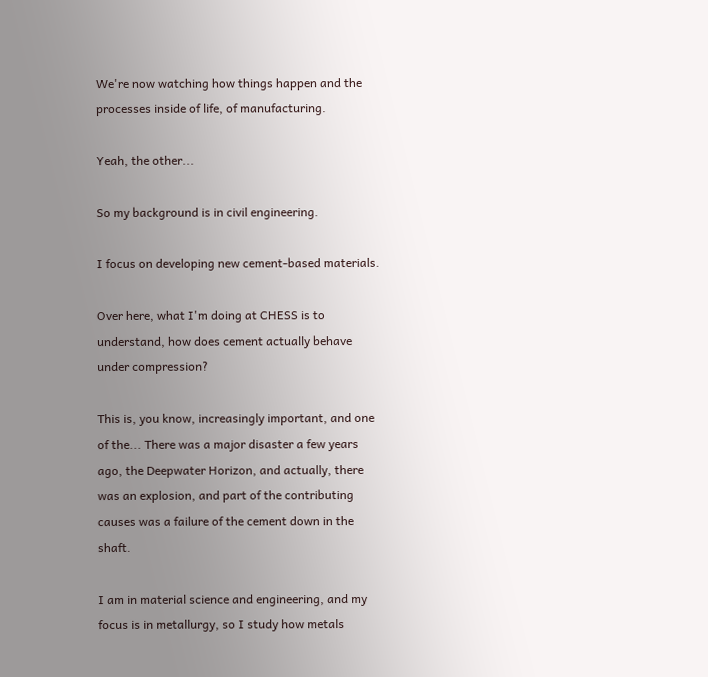We're now watching how things happen and the processes inside of life, of manufacturing.

Yeah, the other...

So my background is in civil engineering.

I focus on developing new cement-based materials.

Over here, what I'm doing at CHESS is to understand, how does cement actually behave under compression?

This is, you know, increasingly important, and one of the... There was a major disaster a few years ago, the Deepwater Horizon, and actually, there was an explosion, and part of the contributing causes was a failure of the cement down in the shaft.

I am in material science and engineering, and my focus is in metallurgy, so I study how metals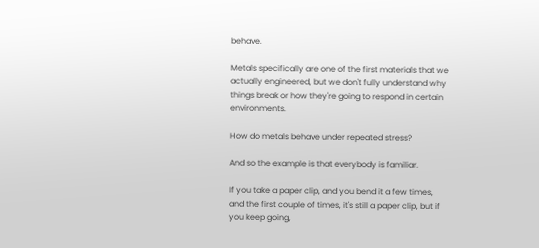behave.

Metals specifically are one of the first materials that we actually engineered, but we don't fully understand why things break or how they're going to respond in certain environments.

How do metals behave under repeated stress?

And so the example is that everybody is familiar.

If you take a paper clip, and you bend it a few times, and the first couple of times, it's still a paper clip, but if you keep going,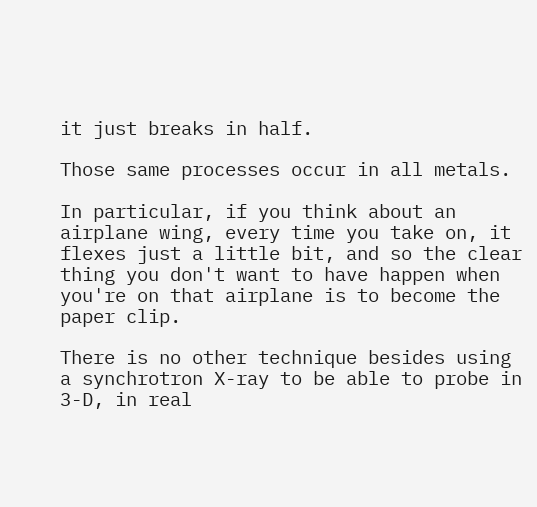it just breaks in half.

Those same processes occur in all metals.

In particular, if you think about an airplane wing, every time you take on, it flexes just a little bit, and so the clear thing you don't want to have happen when you're on that airplane is to become the paper clip.

There is no other technique besides using a synchrotron X-ray to be able to probe in 3-D, in real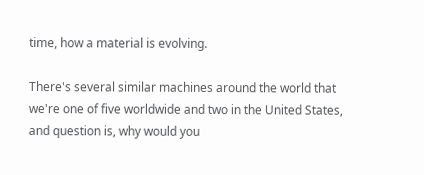time, how a material is evolving.

There's several similar machines around the world that we're one of five worldwide and two in the United States, and question is, why would you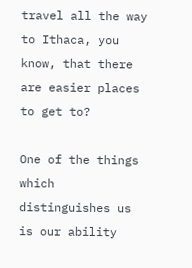travel all the way to Ithaca, you know, that there are easier places to get to?

One of the things which distinguishes us is our ability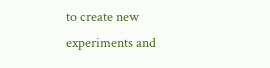to create new experiments and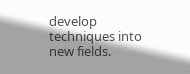develop techniques into new fields.